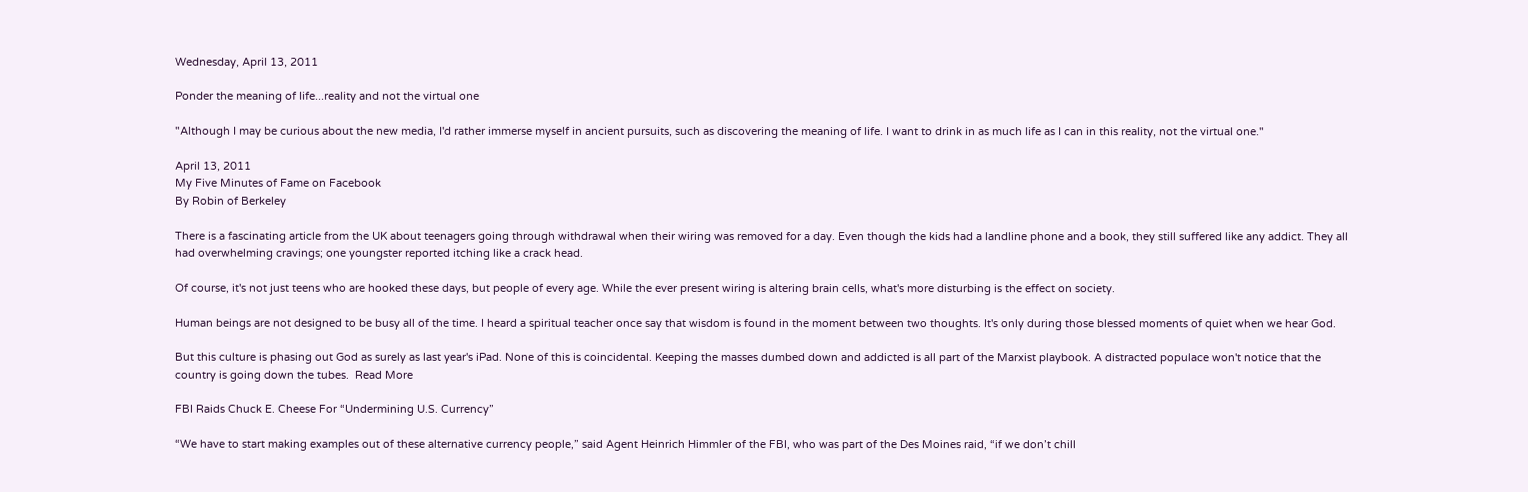Wednesday, April 13, 2011

Ponder the meaning of life...reality and not the virtual one

"Although I may be curious about the new media, I'd rather immerse myself in ancient pursuits, such as discovering the meaning of life. I want to drink in as much life as I can in this reality, not the virtual one."

April 13, 2011
My Five Minutes of Fame on Facebook
By Robin of Berkeley

There is a fascinating article from the UK about teenagers going through withdrawal when their wiring was removed for a day. Even though the kids had a landline phone and a book, they still suffered like any addict. They all had overwhelming cravings; one youngster reported itching like a crack head.

Of course, it's not just teens who are hooked these days, but people of every age. While the ever present wiring is altering brain cells, what's more disturbing is the effect on society.

Human beings are not designed to be busy all of the time. I heard a spiritual teacher once say that wisdom is found in the moment between two thoughts. It's only during those blessed moments of quiet when we hear God.

But this culture is phasing out God as surely as last year's iPad. None of this is coincidental. Keeping the masses dumbed down and addicted is all part of the Marxist playbook. A distracted populace won't notice that the country is going down the tubes.  Read More

FBI Raids Chuck E. Cheese For “Undermining U.S. Currency”

“We have to start making examples out of these alternative currency people,” said Agent Heinrich Himmler of the FBI, who was part of the Des Moines raid, “if we don’t chill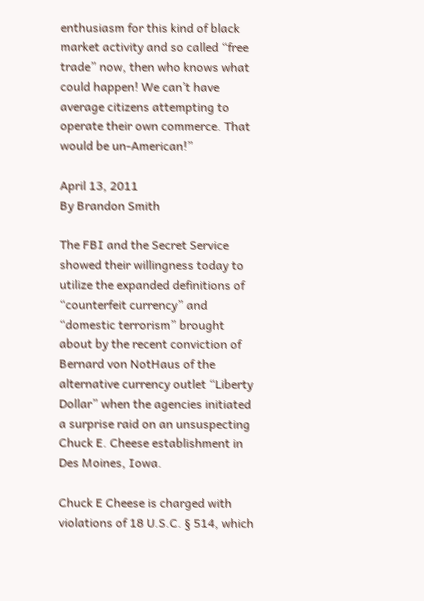enthusiasm for this kind of black market activity and so called “free trade” now, then who knows what could happen! We can’t have average citizens attempting to operate their own commerce. That would be un-American!”

April 13, 2011
By Brandon Smith

The FBI and the Secret Service showed their willingness today to utilize the expanded definitions of “counterfeit currency” and “domestic terrorism” brought about by the recent conviction of Bernard von NotHaus of the alternative currency outlet “Liberty Dollar” when the agencies initiated a surprise raid on an unsuspecting Chuck E. Cheese establishment in Des Moines, Iowa.

Chuck E Cheese is charged with violations of 18 U.S.C. § 514, which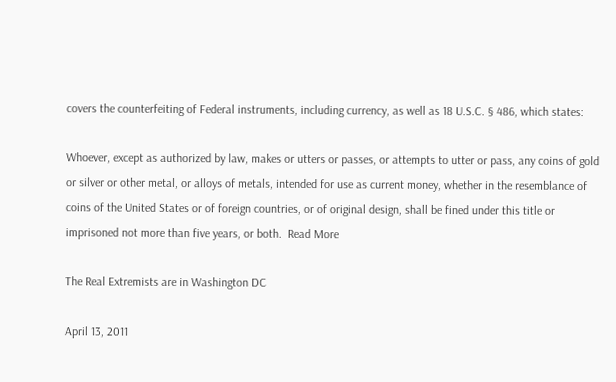covers the counterfeiting of Federal instruments, including currency, as well as 18 U.S.C. § 486, which states:

Whoever, except as authorized by law, makes or utters or passes, or attempts to utter or pass, any coins of gold or silver or other metal, or alloys of metals, intended for use as current money, whether in the resemblance of coins of the United States or of foreign countries, or of original design, shall be fined under this title or imprisoned not more than five years, or both.  Read More

The Real Extremists are in Washington DC

April 13, 2011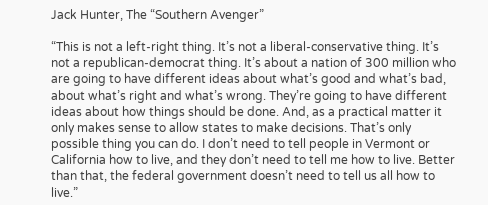Jack Hunter, The “Southern Avenger”

“This is not a left-right thing. It’s not a liberal-conservative thing. It’s not a republican-democrat thing. It’s about a nation of 300 million who are going to have different ideas about what’s good and what’s bad, about what’s right and what’s wrong. They’re going to have different ideas about how things should be done. And, as a practical matter it only makes sense to allow states to make decisions. That’s only possible thing you can do. I don’t need to tell people in Vermont or California how to live, and they don’t need to tell me how to live. Better than that, the federal government doesn’t need to tell us all how to live.”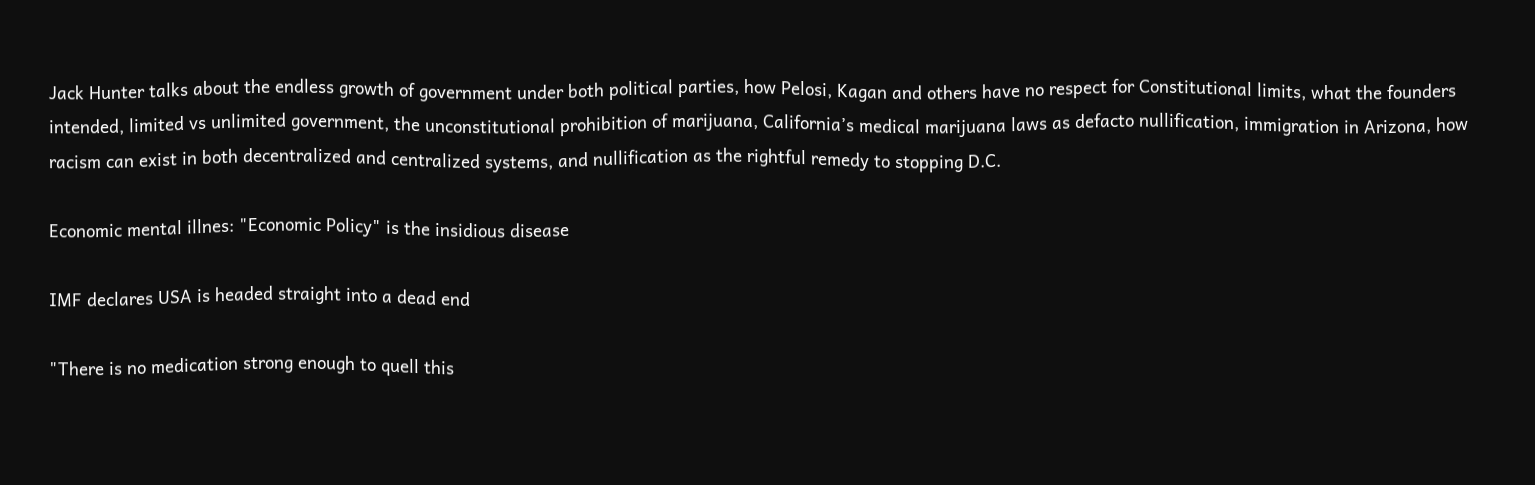Jack Hunter talks about the endless growth of government under both political parties, how Pelosi, Kagan and others have no respect for Constitutional limits, what the founders intended, limited vs unlimited government, the unconstitutional prohibition of marijuana, California’s medical marijuana laws as defacto nullification, immigration in Arizona, how racism can exist in both decentralized and centralized systems, and nullification as the rightful remedy to stopping D.C.

Economic mental illnes: "Economic Policy" is the insidious disease

IMF declares USA is headed straight into a dead end

"There is no medication strong enough to quell this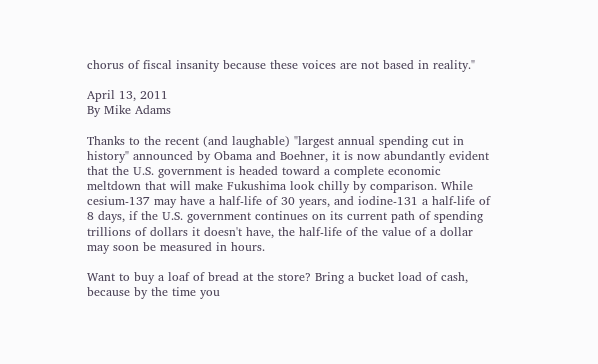chorus of fiscal insanity because these voices are not based in reality."

April 13, 2011
By Mike Adams

Thanks to the recent (and laughable) "largest annual spending cut in history" announced by Obama and Boehner, it is now abundantly evident that the U.S. government is headed toward a complete economic meltdown that will make Fukushima look chilly by comparison. While cesium-137 may have a half-life of 30 years, and iodine-131 a half-life of 8 days, if the U.S. government continues on its current path of spending trillions of dollars it doesn't have, the half-life of the value of a dollar may soon be measured in hours.

Want to buy a loaf of bread at the store? Bring a bucket load of cash, because by the time you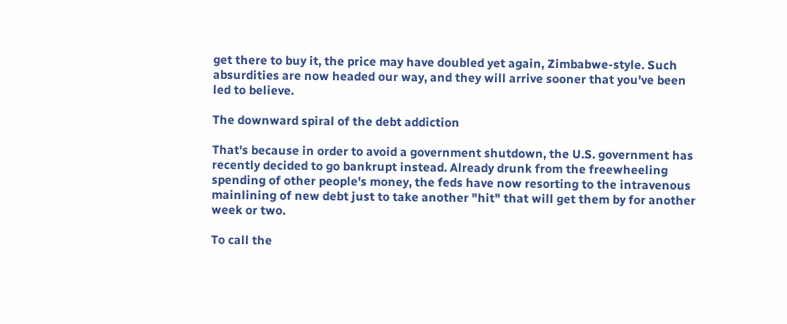get there to buy it, the price may have doubled yet again, Zimbabwe-style. Such absurdities are now headed our way, and they will arrive sooner that you've been led to believe.

The downward spiral of the debt addiction

That's because in order to avoid a government shutdown, the U.S. government has recently decided to go bankrupt instead. Already drunk from the freewheeling spending of other people's money, the feds have now resorting to the intravenous mainlining of new debt just to take another "hit" that will get them by for another week or two.

To call the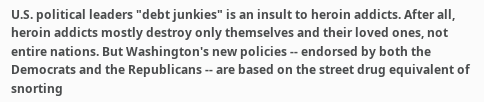U.S. political leaders "debt junkies" is an insult to heroin addicts. After all, heroin addicts mostly destroy only themselves and their loved ones, not entire nations. But Washington's new policies -- endorsed by both the Democrats and the Republicans -- are based on the street drug equivalent of snorting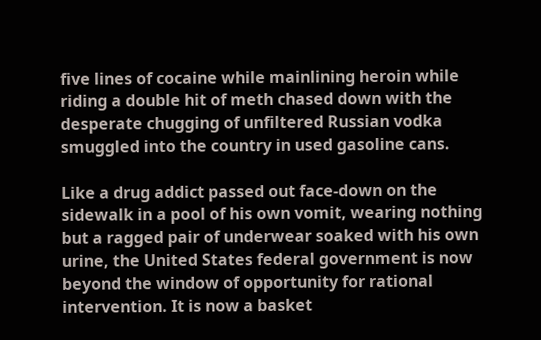five lines of cocaine while mainlining heroin while riding a double hit of meth chased down with the desperate chugging of unfiltered Russian vodka smuggled into the country in used gasoline cans.

Like a drug addict passed out face-down on the sidewalk in a pool of his own vomit, wearing nothing but a ragged pair of underwear soaked with his own urine, the United States federal government is now beyond the window of opportunity for rational intervention. It is now a basket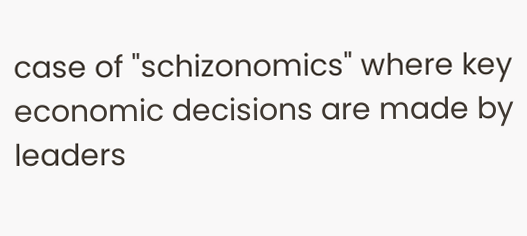case of "schizonomics" where key economic decisions are made by leaders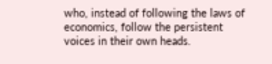who, instead of following the laws of economics, follow the persistent voices in their own heads.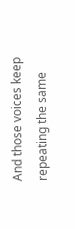And those voices keep repeating the same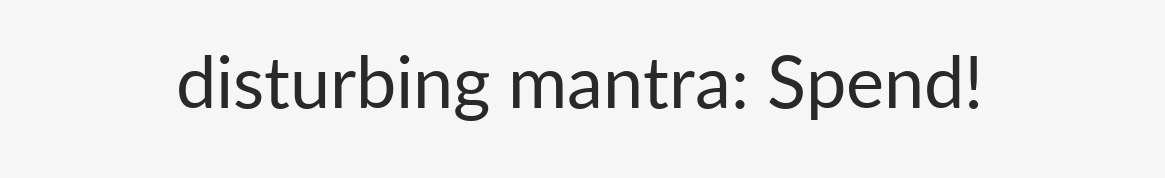disturbing mantra: Spend!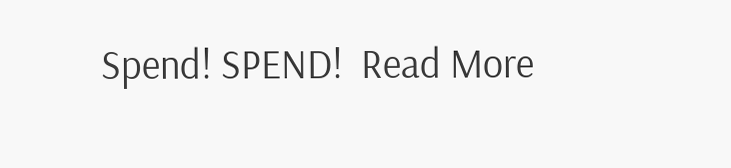Spend! SPEND!  Read More